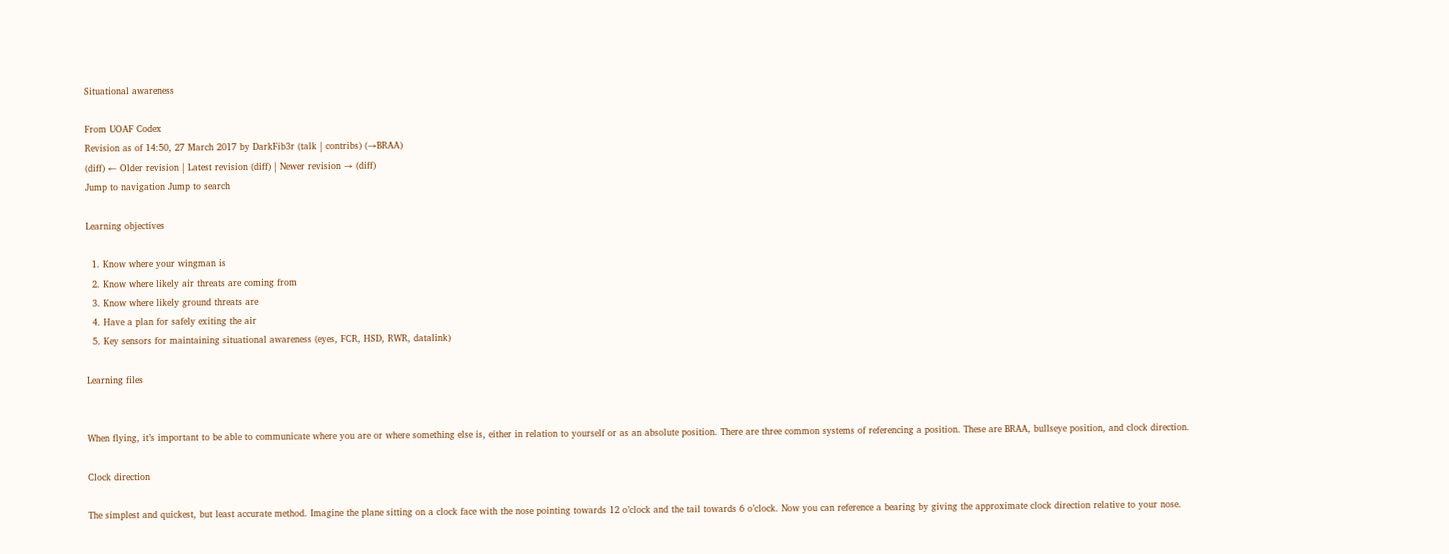Situational awareness

From UOAF Codex
Revision as of 14:50, 27 March 2017 by DarkFib3r (talk | contribs) (→BRAA)
(diff) ← Older revision | Latest revision (diff) | Newer revision → (diff)
Jump to navigation Jump to search

Learning objectives

  1. Know where your wingman is
  2. Know where likely air threats are coming from
  3. Know where likely ground threats are
  4. Have a plan for safely exiting the air
  5. Key sensors for maintaining situational awareness (eyes, FCR, HSD, RWR, datalink)

Learning files


When flying, it’s important to be able to communicate where you are or where something else is, either in relation to yourself or as an absolute position. There are three common systems of referencing a position. These are BRAA, bullseye position, and clock direction.

Clock direction

The simplest and quickest, but least accurate method. Imagine the plane sitting on a clock face with the nose pointing towards 12 o’clock and the tail towards 6 o’clock. Now you can reference a bearing by giving the approximate clock direction relative to your nose.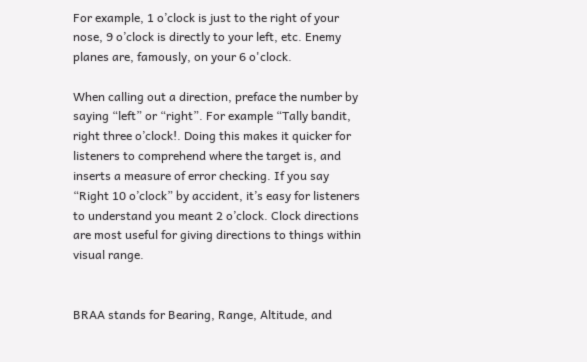For example, 1 o’clock is just to the right of your nose, 9 o’clock is directly to your left, etc. Enemy planes are, famously, on your 6 o'clock.

When calling out a direction, preface the number by saying “left” or “right”. For example “Tally bandit, right three o’clock!. Doing this makes it quicker for listeners to comprehend where the target is, and inserts a measure of error checking. If you say “Right 10 o’clock” by accident, it’s easy for listeners to understand you meant 2 o’clock. Clock directions are most useful for giving directions to things within visual range.


BRAA stands for Bearing, Range, Altitude, and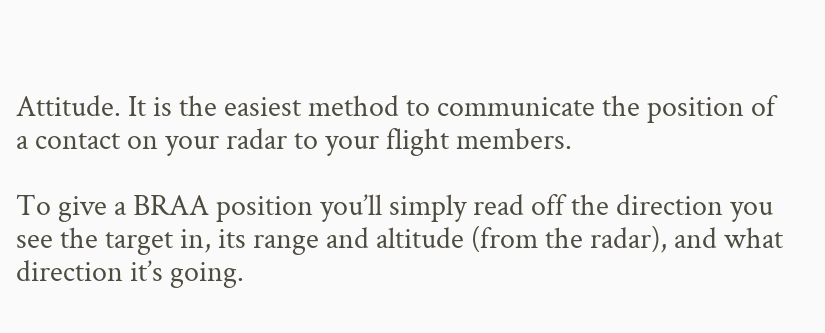Attitude. It is the easiest method to communicate the position of a contact on your radar to your flight members.

To give a BRAA position you’ll simply read off the direction you see the target in, its range and altitude (from the radar), and what direction it’s going.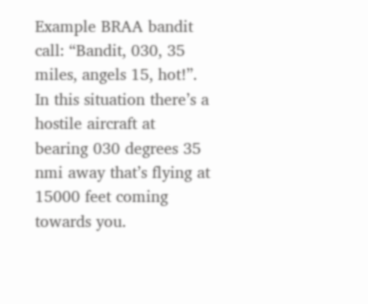Example BRAA bandit call: “Bandit, 030, 35 miles, angels 15, hot!”. In this situation there’s a hostile aircraft at bearing 030 degrees 35 nmi away that’s flying at 15000 feet coming towards you.